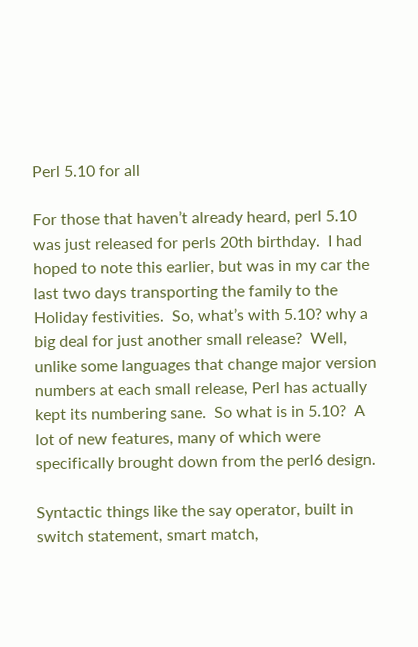Perl 5.10 for all

For those that haven’t already heard, perl 5.10 was just released for perls 20th birthday.  I had hoped to note this earlier, but was in my car the last two days transporting the family to the Holiday festivities.  So, what’s with 5.10? why a big deal for just another small release?  Well, unlike some languages that change major version numbers at each small release, Perl has actually kept its numbering sane.  So what is in 5.10?  A lot of new features, many of which were specifically brought down from the perl6 design.

Syntactic things like the say operator, built in switch statement, smart match,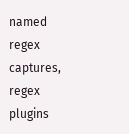named regex captures, regex plugins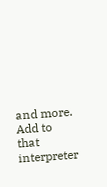and more.  Add to that interpreter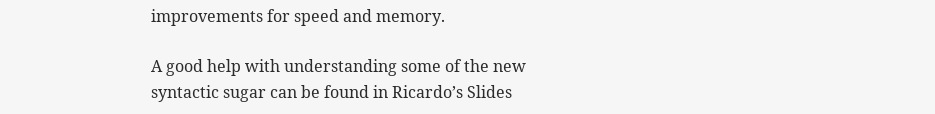improvements for speed and memory.

A good help with understanding some of the new syntactic sugar can be found in Ricardo’s Slides